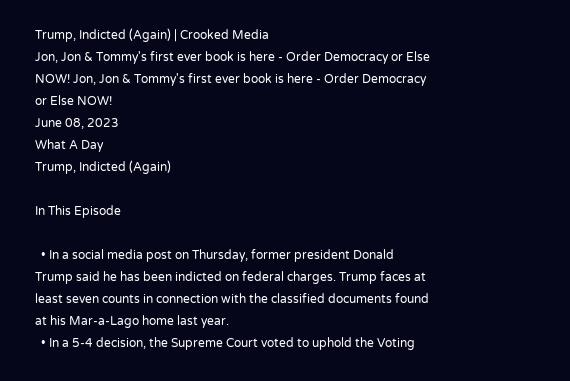Trump, Indicted (Again) | Crooked Media
Jon, Jon & Tommy's first ever book is here - Order Democracy or Else NOW! Jon, Jon & Tommy's first ever book is here - Order Democracy or Else NOW!
June 08, 2023
What A Day
Trump, Indicted (Again)

In This Episode

  • In a social media post on Thursday, former president Donald Trump said he has been indicted on federal charges. Trump faces at least seven counts in connection with the classified documents found at his Mar-a-Lago home last year.
  • In a 5-4 decision, the Supreme Court voted to uphold the Voting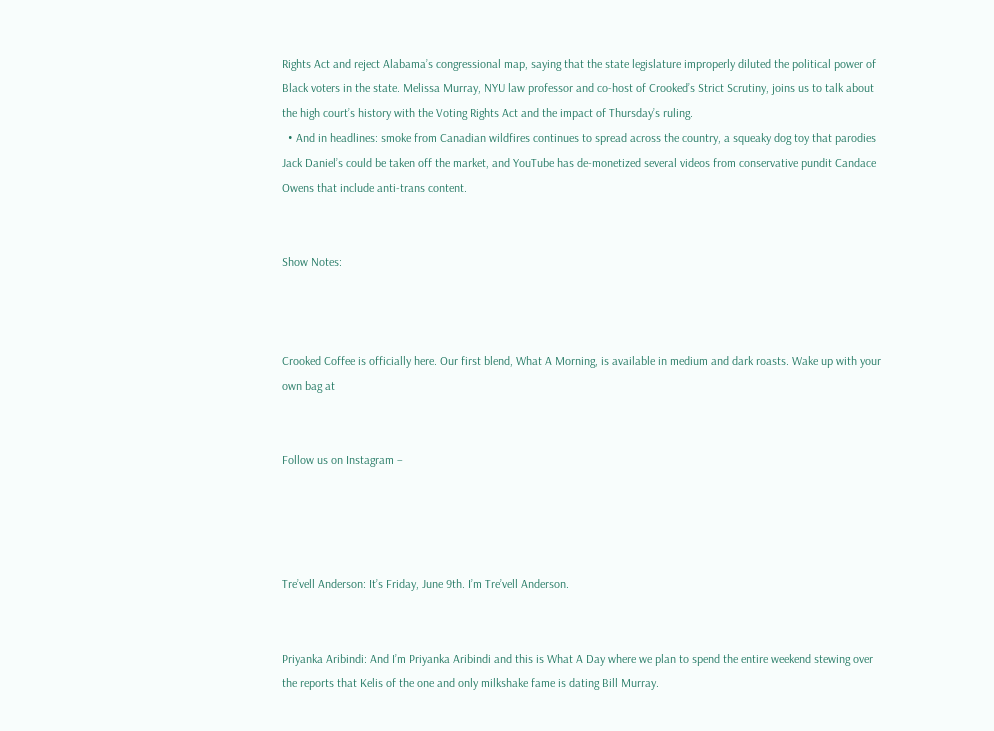Rights Act and reject Alabama’s congressional map, saying that the state legislature improperly diluted the political power of Black voters in the state. Melissa Murray, NYU law professor and co-host of Crooked’s Strict Scrutiny, joins us to talk about the high court’s history with the Voting Rights Act and the impact of Thursday’s ruling.
  • And in headlines: smoke from Canadian wildfires continues to spread across the country, a squeaky dog toy that parodies Jack Daniel’s could be taken off the market, and YouTube has de-monetized several videos from conservative pundit Candace Owens that include anti-trans content.


Show Notes:



Crooked Coffee is officially here. Our first blend, What A Morning, is available in medium and dark roasts. Wake up with your own bag at


Follow us on Instagram –




Tre’vell Anderson: It’s Friday, June 9th. I’m Tre’vell Anderson.


Priyanka Aribindi: And I’m Priyanka Aribindi and this is What A Day where we plan to spend the entire weekend stewing over the reports that Kelis of the one and only milkshake fame is dating Bill Murray.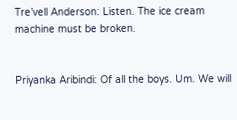Tre’vell Anderson: Listen. The ice cream machine must be broken.


Priyanka Aribindi: Of all the boys. Um. We will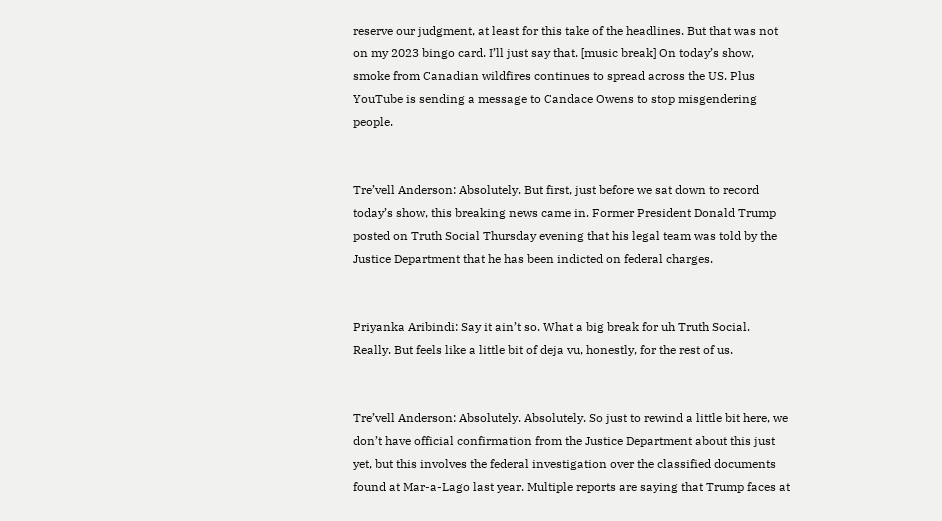reserve our judgment, at least for this take of the headlines. But that was not on my 2023 bingo card. I’ll just say that. [music break] On today’s show, smoke from Canadian wildfires continues to spread across the US. Plus YouTube is sending a message to Candace Owens to stop misgendering people.


Tre’vell Anderson: Absolutely. But first, just before we sat down to record today’s show, this breaking news came in. Former President Donald Trump posted on Truth Social Thursday evening that his legal team was told by the Justice Department that he has been indicted on federal charges.


Priyanka Aribindi: Say it ain’t so. What a big break for uh Truth Social. Really. But feels like a little bit of deja vu, honestly, for the rest of us.


Tre’vell Anderson: Absolutely. Absolutely. So just to rewind a little bit here, we don’t have official confirmation from the Justice Department about this just yet, but this involves the federal investigation over the classified documents found at Mar-a-Lago last year. Multiple reports are saying that Trump faces at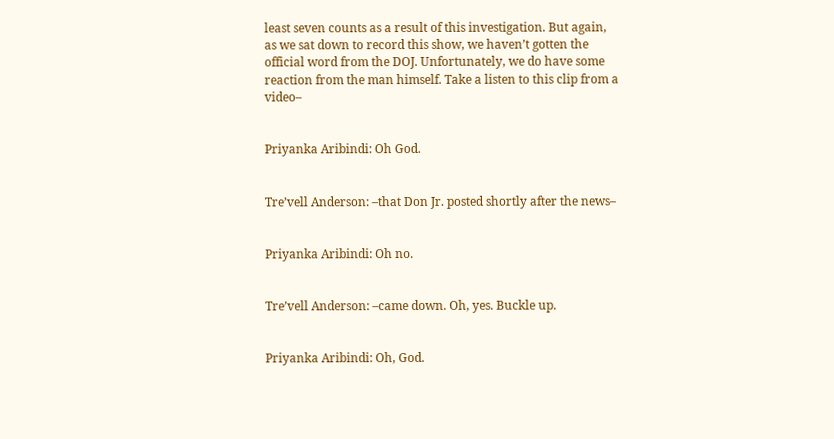least seven counts as a result of this investigation. But again, as we sat down to record this show, we haven’t gotten the official word from the DOJ. Unfortunately, we do have some reaction from the man himself. Take a listen to this clip from a video–


Priyanka Aribindi: Oh God.


Tre’vell Anderson: –that Don Jr. posted shortly after the news–


Priyanka Aribindi: Oh no.


Tre’vell Anderson: –came down. Oh, yes. Buckle up.


Priyanka Aribindi: Oh, God.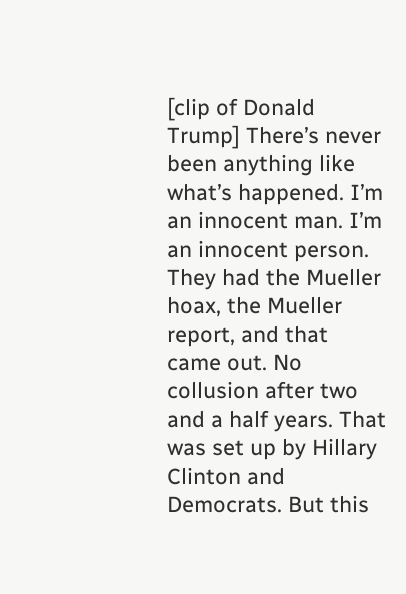[clip of Donald Trump] There’s never been anything like what’s happened. I’m an innocent man. I’m an innocent person. They had the Mueller hoax, the Mueller report, and that came out. No collusion after two and a half years. That was set up by Hillary Clinton and Democrats. But this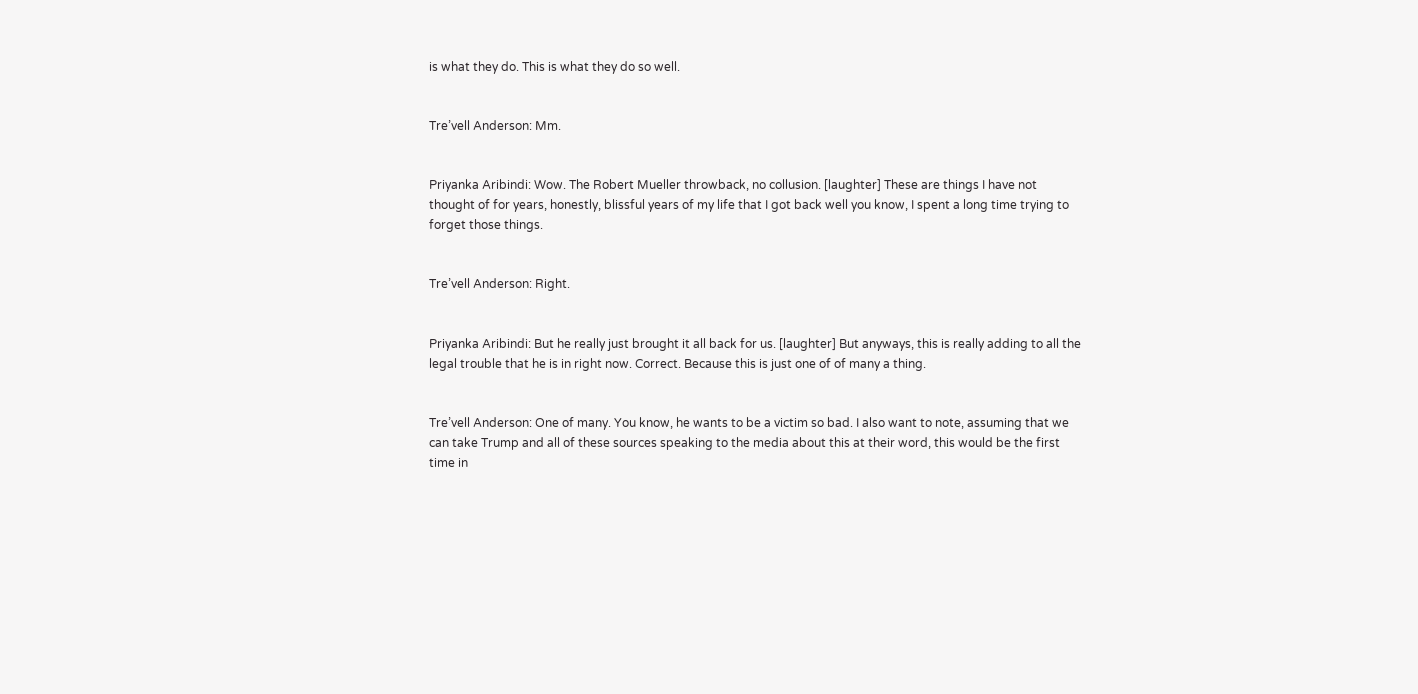is what they do. This is what they do so well.


Tre’vell Anderson: Mm.


Priyanka Aribindi: Wow. The Robert Mueller throwback, no collusion. [laughter] These are things I have not thought of for years, honestly, blissful years of my life that I got back well you know, I spent a long time trying to forget those things.


Tre’vell Anderson: Right.


Priyanka Aribindi: But he really just brought it all back for us. [laughter] But anyways, this is really adding to all the legal trouble that he is in right now. Correct. Because this is just one of of many a thing.


Tre’vell Anderson: One of many. You know, he wants to be a victim so bad. I also want to note, assuming that we can take Trump and all of these sources speaking to the media about this at their word, this would be the first time in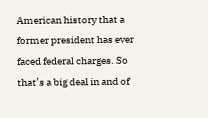American history that a former president has ever faced federal charges. So that’s a big deal in and of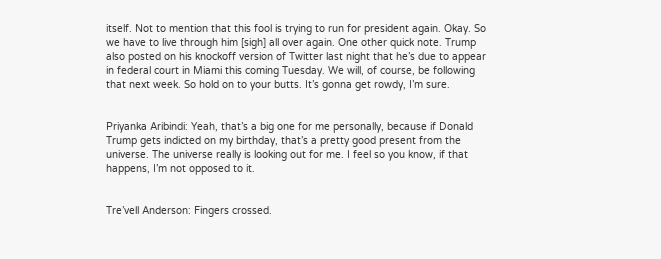itself. Not to mention that this fool is trying to run for president again. Okay. So we have to live through him [sigh] all over again. One other quick note. Trump also posted on his knockoff version of Twitter last night that he’s due to appear in federal court in Miami this coming Tuesday. We will, of course, be following that next week. So hold on to your butts. It’s gonna get rowdy, I’m sure.


Priyanka Aribindi: Yeah, that’s a big one for me personally, because if Donald Trump gets indicted on my birthday, that’s a pretty good present from the universe. The universe really is looking out for me. I feel so you know, if that happens, I’m not opposed to it.


Tre’vell Anderson: Fingers crossed.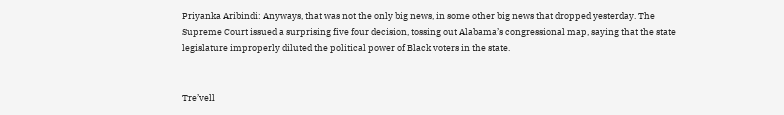Priyanka Aribindi: Anyways, that was not the only big news, in some other big news that dropped yesterday. The Supreme Court issued a surprising five four decision, tossing out Alabama’s congressional map, saying that the state legislature improperly diluted the political power of Black voters in the state.


Tre’vell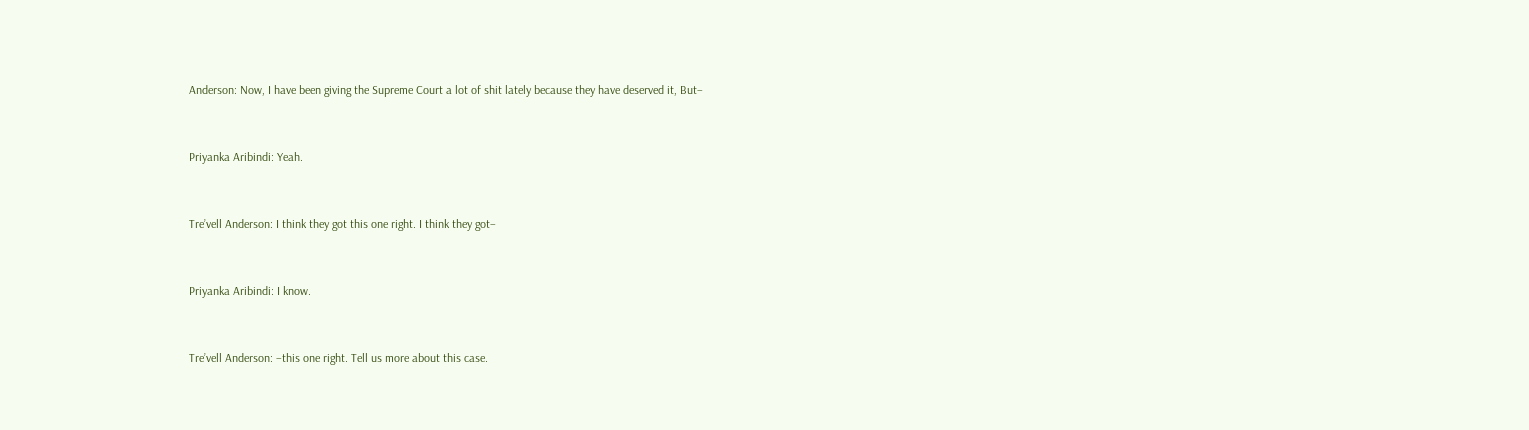Anderson: Now, I have been giving the Supreme Court a lot of shit lately because they have deserved it, But–


Priyanka Aribindi: Yeah.


Tre’vell Anderson: I think they got this one right. I think they got–


Priyanka Aribindi: I know.


Tre’vell Anderson: –this one right. Tell us more about this case.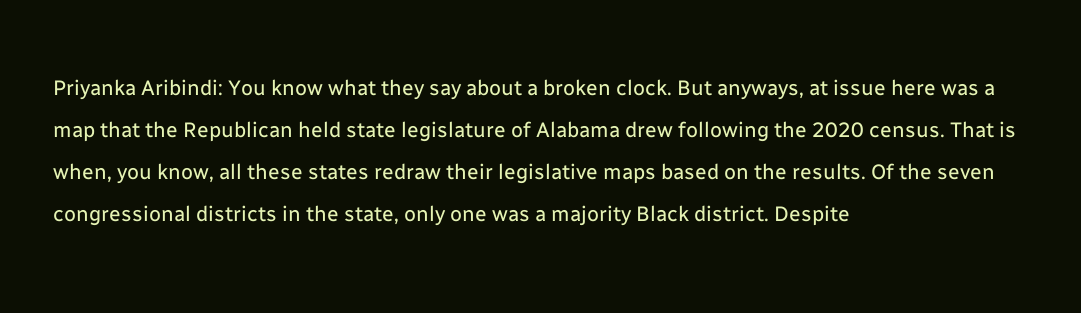Priyanka Aribindi: You know what they say about a broken clock. But anyways, at issue here was a map that the Republican held state legislature of Alabama drew following the 2020 census. That is when, you know, all these states redraw their legislative maps based on the results. Of the seven congressional districts in the state, only one was a majority Black district. Despite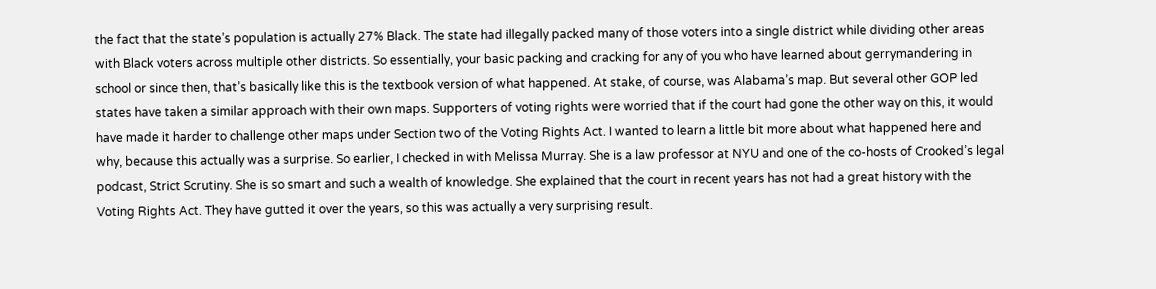the fact that the state’s population is actually 27% Black. The state had illegally packed many of those voters into a single district while dividing other areas with Black voters across multiple other districts. So essentially, your basic packing and cracking for any of you who have learned about gerrymandering in school or since then, that’s basically like this is the textbook version of what happened. At stake, of course, was Alabama’s map. But several other GOP led states have taken a similar approach with their own maps. Supporters of voting rights were worried that if the court had gone the other way on this, it would have made it harder to challenge other maps under Section two of the Voting Rights Act. I wanted to learn a little bit more about what happened here and why, because this actually was a surprise. So earlier, I checked in with Melissa Murray. She is a law professor at NYU and one of the co-hosts of Crooked’s legal podcast, Strict Scrutiny. She is so smart and such a wealth of knowledge. She explained that the court in recent years has not had a great history with the Voting Rights Act. They have gutted it over the years, so this was actually a very surprising result.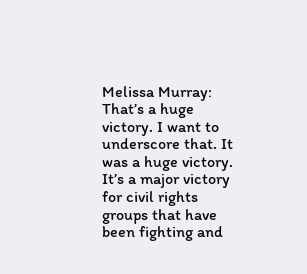Melissa Murray: That’s a huge victory. I want to underscore that. It was a huge victory. It’s a major victory for civil rights groups that have been fighting and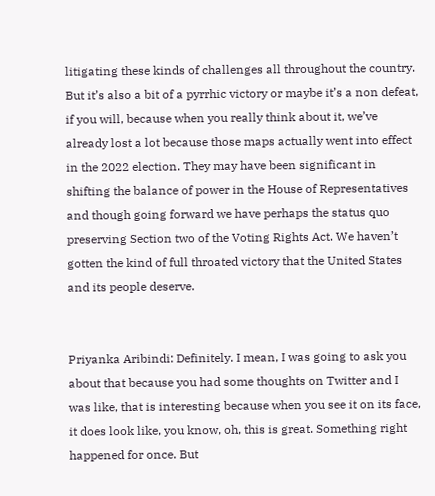litigating these kinds of challenges all throughout the country. But it’s also a bit of a pyrrhic victory or maybe it’s a non defeat, if you will, because when you really think about it, we’ve already lost a lot because those maps actually went into effect in the 2022 election. They may have been significant in shifting the balance of power in the House of Representatives and though going forward we have perhaps the status quo preserving Section two of the Voting Rights Act. We haven’t gotten the kind of full throated victory that the United States and its people deserve.


Priyanka Aribindi: Definitely. I mean, I was going to ask you about that because you had some thoughts on Twitter and I was like, that is interesting because when you see it on its face, it does look like, you know, oh, this is great. Something right happened for once. But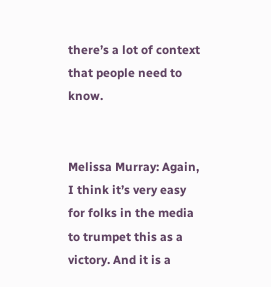there’s a lot of context that people need to know.


Melissa Murray: Again, I think it’s very easy for folks in the media to trumpet this as a victory. And it is a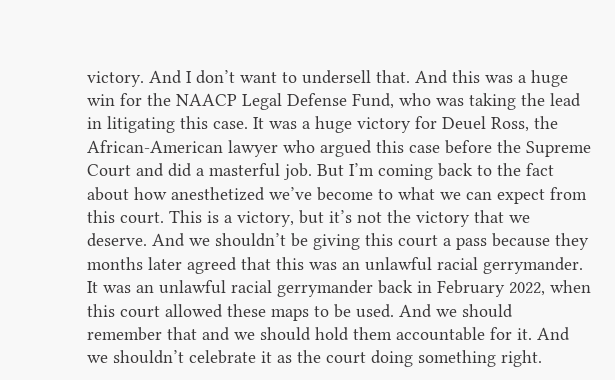victory. And I don’t want to undersell that. And this was a huge win for the NAACP Legal Defense Fund, who was taking the lead in litigating this case. It was a huge victory for Deuel Ross, the African-American lawyer who argued this case before the Supreme Court and did a masterful job. But I’m coming back to the fact about how anesthetized we’ve become to what we can expect from this court. This is a victory, but it’s not the victory that we deserve. And we shouldn’t be giving this court a pass because they months later agreed that this was an unlawful racial gerrymander. It was an unlawful racial gerrymander back in February 2022, when this court allowed these maps to be used. And we should remember that and we should hold them accountable for it. And we shouldn’t celebrate it as the court doing something right.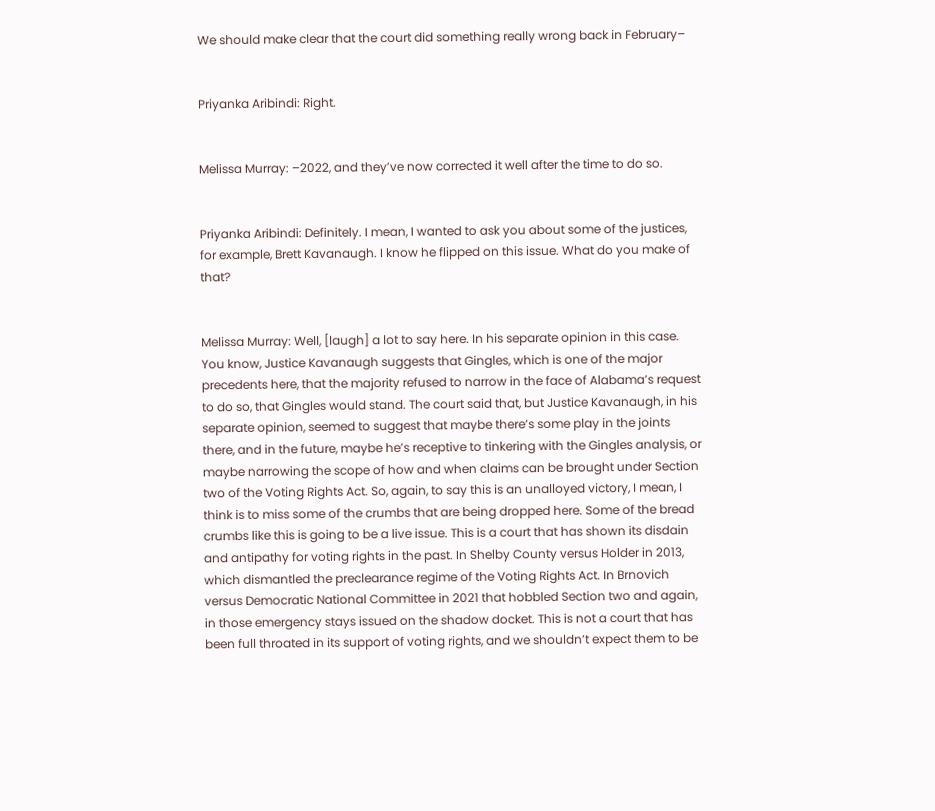We should make clear that the court did something really wrong back in February–


Priyanka Aribindi: Right.


Melissa Murray: –2022, and they’ve now corrected it well after the time to do so.


Priyanka Aribindi: Definitely. I mean, I wanted to ask you about some of the justices, for example, Brett Kavanaugh. I know he flipped on this issue. What do you make of that?


Melissa Murray: Well, [laugh] a lot to say here. In his separate opinion in this case. You know, Justice Kavanaugh suggests that Gingles, which is one of the major precedents here, that the majority refused to narrow in the face of Alabama’s request to do so, that Gingles would stand. The court said that, but Justice Kavanaugh, in his separate opinion, seemed to suggest that maybe there’s some play in the joints there, and in the future, maybe he’s receptive to tinkering with the Gingles analysis, or maybe narrowing the scope of how and when claims can be brought under Section two of the Voting Rights Act. So, again, to say this is an unalloyed victory, I mean, I think is to miss some of the crumbs that are being dropped here. Some of the bread crumbs like this is going to be a live issue. This is a court that has shown its disdain and antipathy for voting rights in the past. In Shelby County versus Holder in 2013, which dismantled the preclearance regime of the Voting Rights Act. In Brnovich versus Democratic National Committee in 2021 that hobbled Section two and again, in those emergency stays issued on the shadow docket. This is not a court that has been full throated in its support of voting rights, and we shouldn’t expect them to be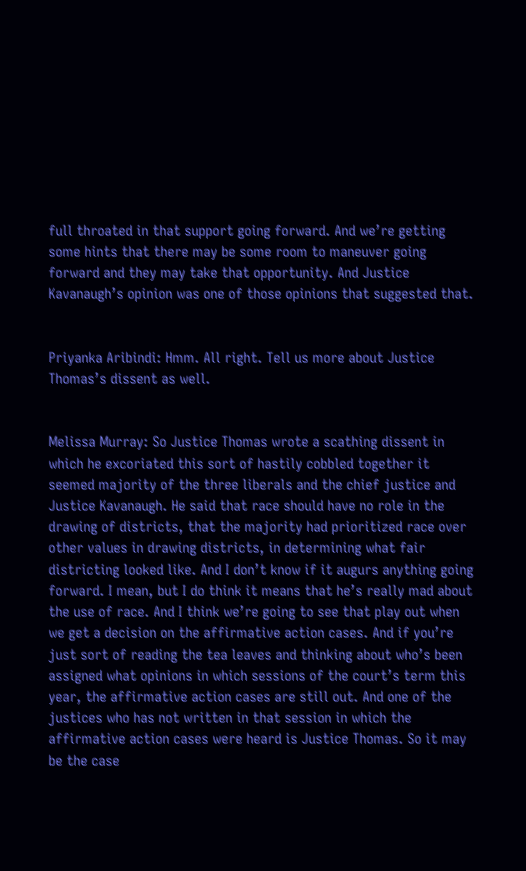full throated in that support going forward. And we’re getting some hints that there may be some room to maneuver going forward and they may take that opportunity. And Justice Kavanaugh’s opinion was one of those opinions that suggested that.


Priyanka Aribindi: Hmm. All right. Tell us more about Justice Thomas’s dissent as well.


Melissa Murray: So Justice Thomas wrote a scathing dissent in which he excoriated this sort of hastily cobbled together it seemed majority of the three liberals and the chief justice and Justice Kavanaugh. He said that race should have no role in the drawing of districts, that the majority had prioritized race over other values in drawing districts, in determining what fair districting looked like. And I don’t know if it augurs anything going forward. I mean, but I do think it means that he’s really mad about the use of race. And I think we’re going to see that play out when we get a decision on the affirmative action cases. And if you’re just sort of reading the tea leaves and thinking about who’s been assigned what opinions in which sessions of the court’s term this year, the affirmative action cases are still out. And one of the justices who has not written in that session in which the affirmative action cases were heard is Justice Thomas. So it may be the case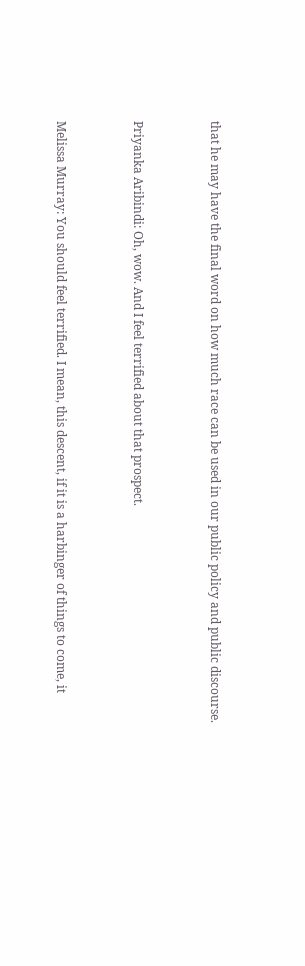that he may have the final word on how much race can be used in our public policy and public discourse.


Priyanka Aribindi: Oh, wow. And I feel terrified about that prospect.


Melissa Murray: You should feel terrified. I mean, this descent, if it is a harbinger of things to come, it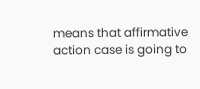means that affirmative action case is going to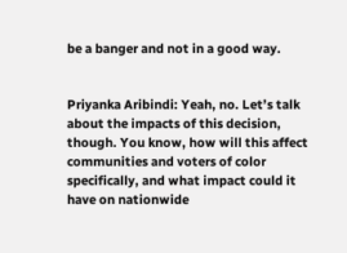be a banger and not in a good way.


Priyanka Aribindi: Yeah, no. Let’s talk about the impacts of this decision, though. You know, how will this affect communities and voters of color specifically, and what impact could it have on nationwide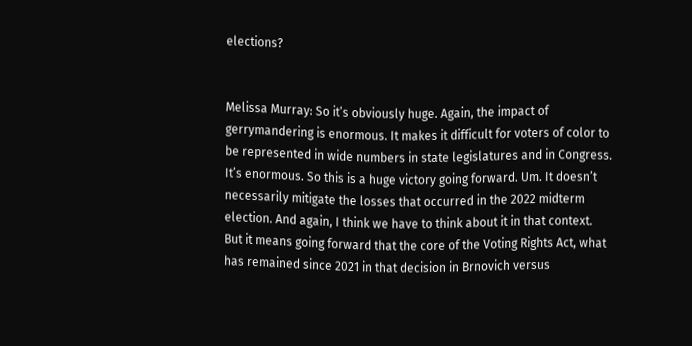elections?


Melissa Murray: So it’s obviously huge. Again, the impact of gerrymandering is enormous. It makes it difficult for voters of color to be represented in wide numbers in state legislatures and in Congress. It’s enormous. So this is a huge victory going forward. Um. It doesn’t necessarily mitigate the losses that occurred in the 2022 midterm election. And again, I think we have to think about it in that context. But it means going forward that the core of the Voting Rights Act, what has remained since 2021 in that decision in Brnovich versus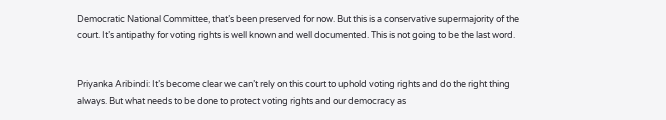Democratic National Committee, that’s been preserved for now. But this is a conservative supermajority of the court. It’s antipathy for voting rights is well known and well documented. This is not going to be the last word.


Priyanka Aribindi: It’s become clear we can’t rely on this court to uphold voting rights and do the right thing always. But what needs to be done to protect voting rights and our democracy as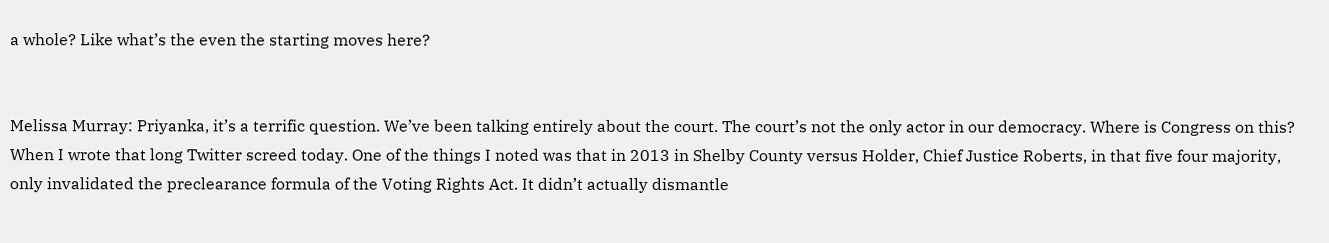a whole? Like what’s the even the starting moves here?


Melissa Murray: Priyanka, it’s a terrific question. We’ve been talking entirely about the court. The court’s not the only actor in our democracy. Where is Congress on this? When I wrote that long Twitter screed today. One of the things I noted was that in 2013 in Shelby County versus Holder, Chief Justice Roberts, in that five four majority, only invalidated the preclearance formula of the Voting Rights Act. It didn’t actually dismantle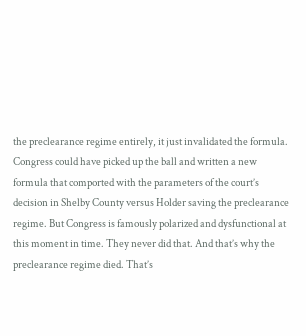the preclearance regime entirely, it just invalidated the formula. Congress could have picked up the ball and written a new formula that comported with the parameters of the court’s decision in Shelby County versus Holder saving the preclearance regime. But Congress is famously polarized and dysfunctional at this moment in time. They never did that. And that’s why the preclearance regime died. That’s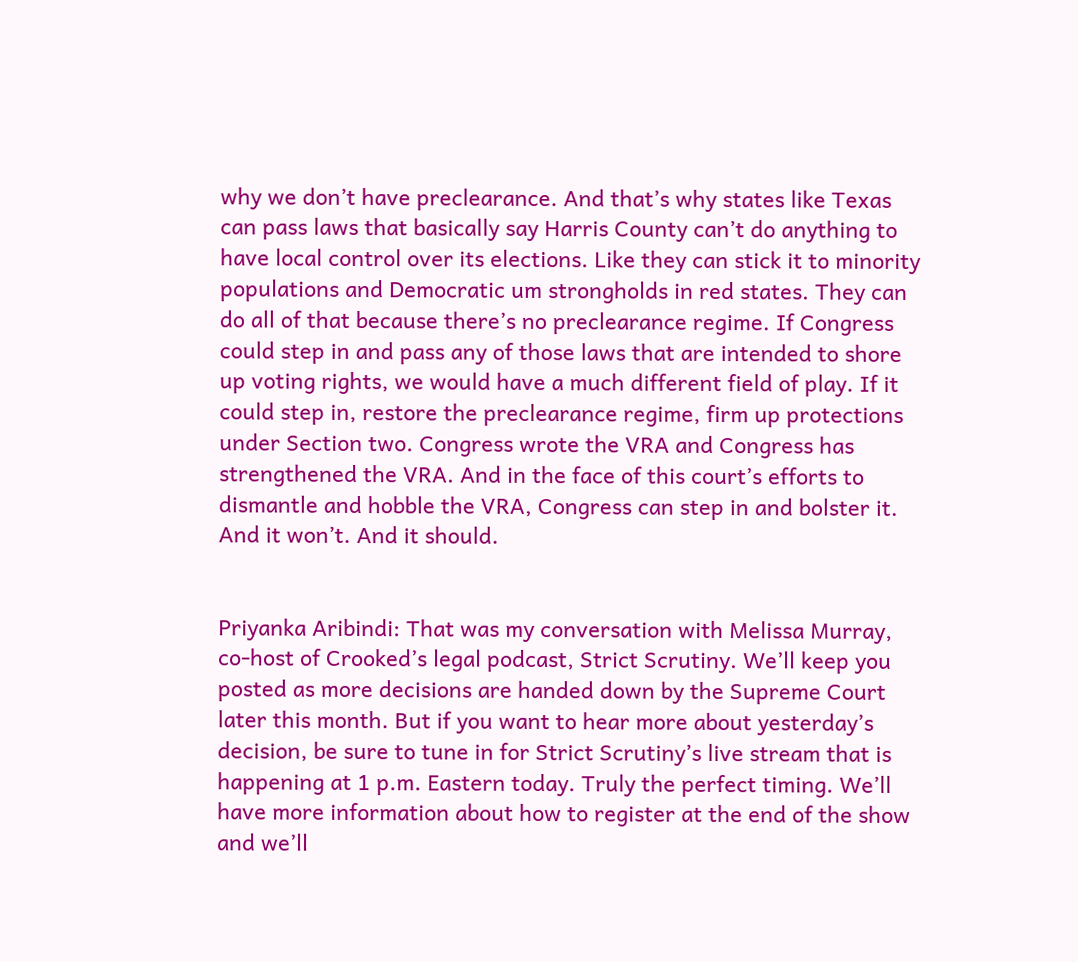why we don’t have preclearance. And that’s why states like Texas can pass laws that basically say Harris County can’t do anything to have local control over its elections. Like they can stick it to minority populations and Democratic um strongholds in red states. They can do all of that because there’s no preclearance regime. If Congress could step in and pass any of those laws that are intended to shore up voting rights, we would have a much different field of play. If it could step in, restore the preclearance regime, firm up protections under Section two. Congress wrote the VRA and Congress has strengthened the VRA. And in the face of this court’s efforts to dismantle and hobble the VRA, Congress can step in and bolster it. And it won’t. And it should.


Priyanka Aribindi: That was my conversation with Melissa Murray, co-host of Crooked’s legal podcast, Strict Scrutiny. We’ll keep you posted as more decisions are handed down by the Supreme Court later this month. But if you want to hear more about yesterday’s decision, be sure to tune in for Strict Scrutiny’s live stream that is happening at 1 p.m. Eastern today. Truly the perfect timing. We’ll have more information about how to register at the end of the show and we’ll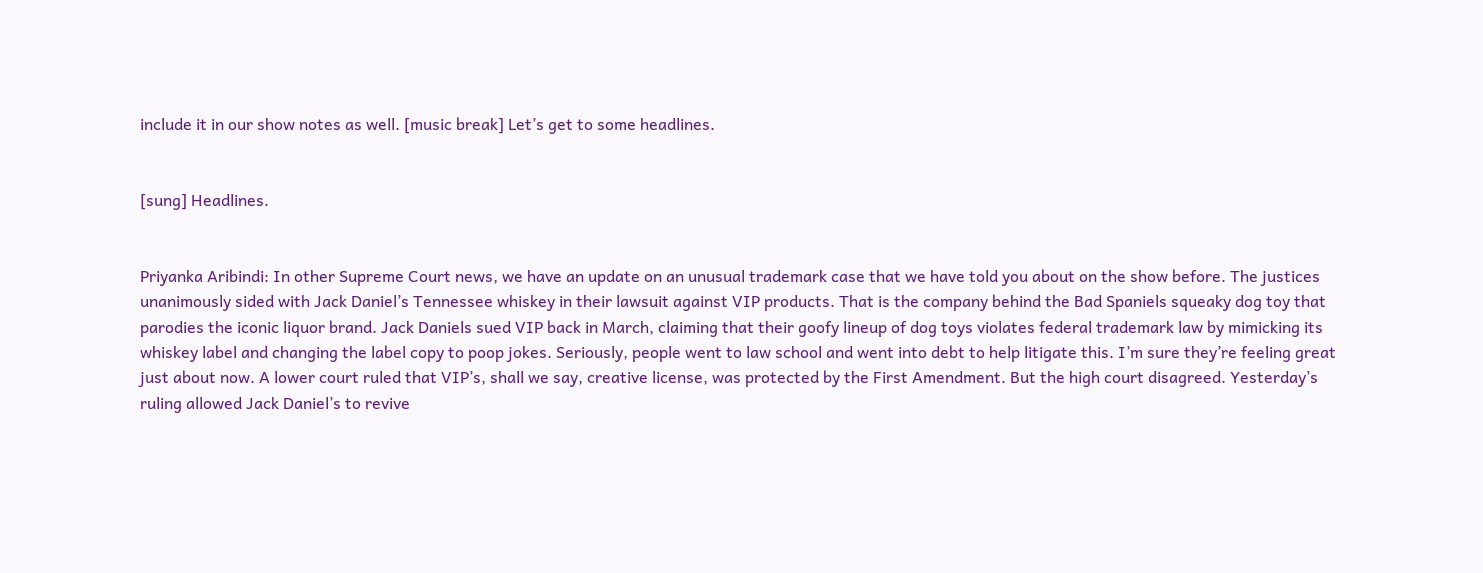include it in our show notes as well. [music break] Let’s get to some headlines.


[sung] Headlines.


Priyanka Aribindi: In other Supreme Court news, we have an update on an unusual trademark case that we have told you about on the show before. The justices unanimously sided with Jack Daniel’s Tennessee whiskey in their lawsuit against VIP products. That is the company behind the Bad Spaniels squeaky dog toy that parodies the iconic liquor brand. Jack Daniels sued VIP back in March, claiming that their goofy lineup of dog toys violates federal trademark law by mimicking its whiskey label and changing the label copy to poop jokes. Seriously, people went to law school and went into debt to help litigate this. I’m sure they’re feeling great just about now. A lower court ruled that VIP’s, shall we say, creative license, was protected by the First Amendment. But the high court disagreed. Yesterday’s ruling allowed Jack Daniel’s to revive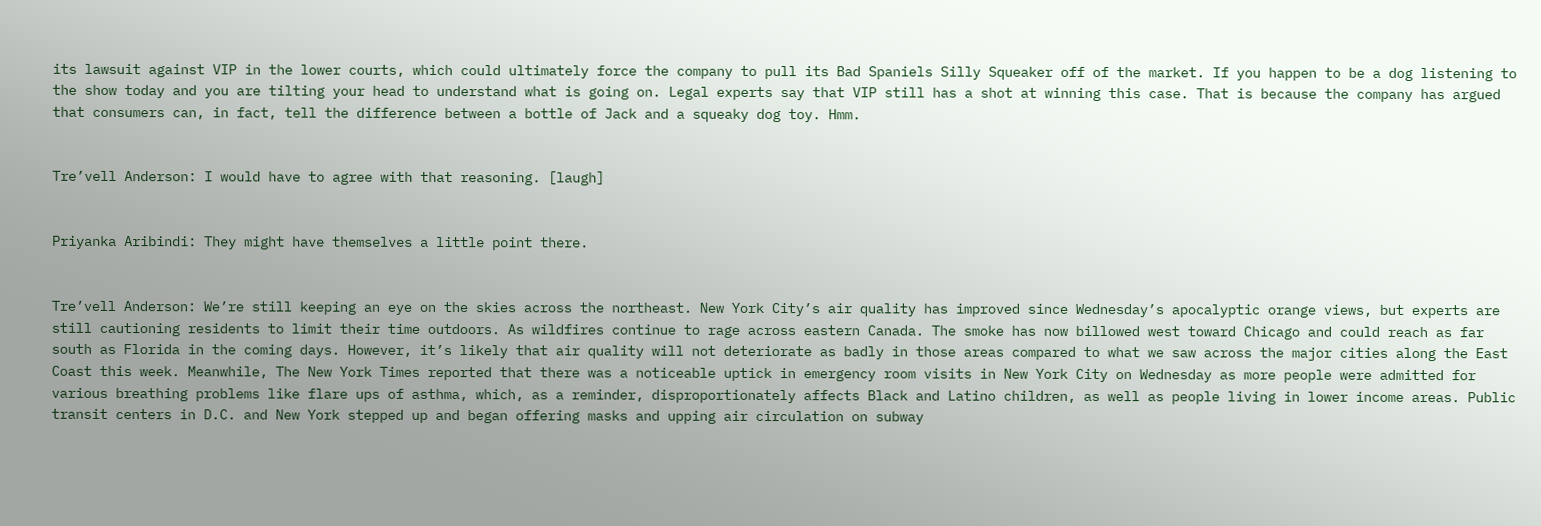its lawsuit against VIP in the lower courts, which could ultimately force the company to pull its Bad Spaniels Silly Squeaker off of the market. If you happen to be a dog listening to the show today and you are tilting your head to understand what is going on. Legal experts say that VIP still has a shot at winning this case. That is because the company has argued that consumers can, in fact, tell the difference between a bottle of Jack and a squeaky dog toy. Hmm.


Tre’vell Anderson: I would have to agree with that reasoning. [laugh]


Priyanka Aribindi: They might have themselves a little point there.


Tre’vell Anderson: We’re still keeping an eye on the skies across the northeast. New York City’s air quality has improved since Wednesday’s apocalyptic orange views, but experts are still cautioning residents to limit their time outdoors. As wildfires continue to rage across eastern Canada. The smoke has now billowed west toward Chicago and could reach as far south as Florida in the coming days. However, it’s likely that air quality will not deteriorate as badly in those areas compared to what we saw across the major cities along the East Coast this week. Meanwhile, The New York Times reported that there was a noticeable uptick in emergency room visits in New York City on Wednesday as more people were admitted for various breathing problems like flare ups of asthma, which, as a reminder, disproportionately affects Black and Latino children, as well as people living in lower income areas. Public transit centers in D.C. and New York stepped up and began offering masks and upping air circulation on subway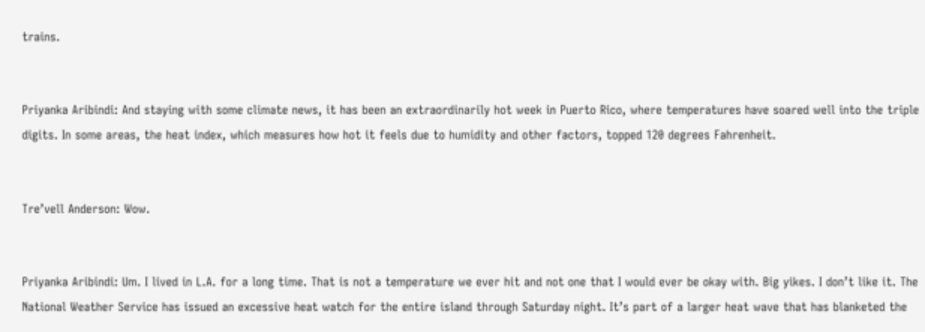trains.


Priyanka Aribindi: And staying with some climate news, it has been an extraordinarily hot week in Puerto Rico, where temperatures have soared well into the triple digits. In some areas, the heat index, which measures how hot it feels due to humidity and other factors, topped 120 degrees Fahrenheit.


Tre’vell Anderson: Wow.


Priyanka Aribindi: Um. I lived in L.A. for a long time. That is not a temperature we ever hit and not one that I would ever be okay with. Big yikes. I don’t like it. The National Weather Service has issued an excessive heat watch for the entire island through Saturday night. It’s part of a larger heat wave that has blanketed the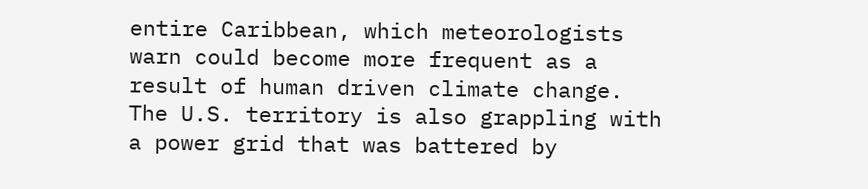entire Caribbean, which meteorologists warn could become more frequent as a result of human driven climate change. The U.S. territory is also grappling with a power grid that was battered by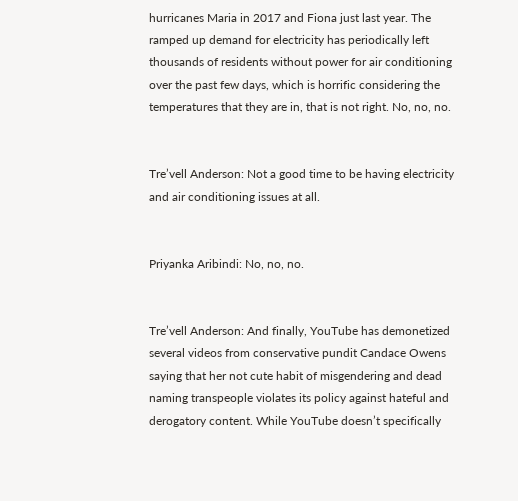hurricanes Maria in 2017 and Fiona just last year. The ramped up demand for electricity has periodically left thousands of residents without power for air conditioning over the past few days, which is horrific considering the temperatures that they are in, that is not right. No, no, no.


Tre’vell Anderson: Not a good time to be having electricity and air conditioning issues at all.


Priyanka Aribindi: No, no, no.


Tre’vell Anderson: And finally, YouTube has demonetized several videos from conservative pundit Candace Owens saying that her not cute habit of misgendering and dead naming transpeople violates its policy against hateful and derogatory content. While YouTube doesn’t specifically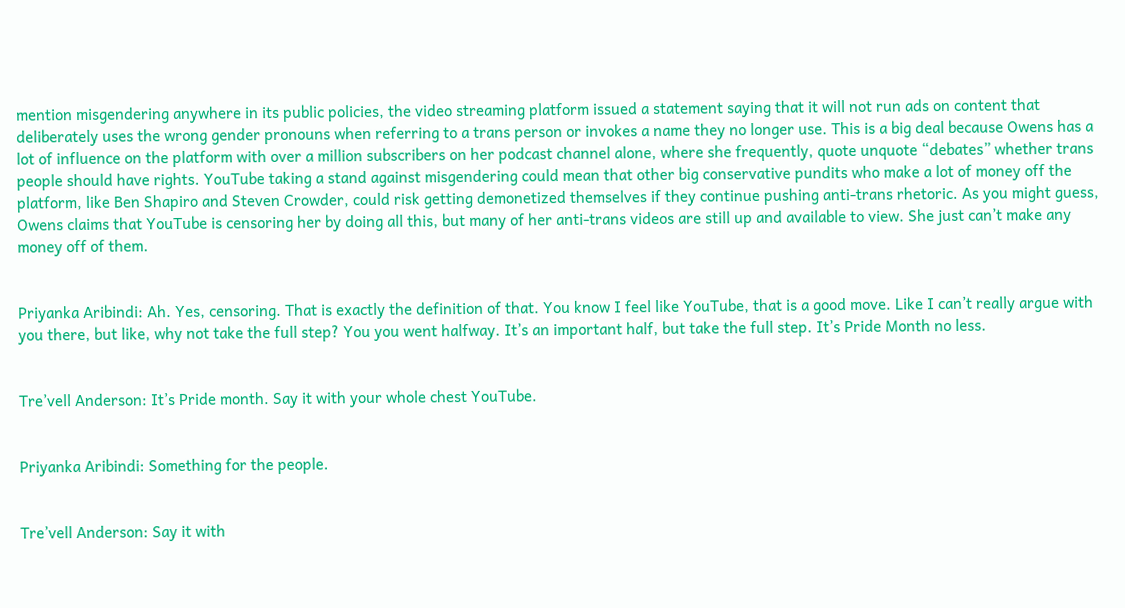mention misgendering anywhere in its public policies, the video streaming platform issued a statement saying that it will not run ads on content that deliberately uses the wrong gender pronouns when referring to a trans person or invokes a name they no longer use. This is a big deal because Owens has a lot of influence on the platform with over a million subscribers on her podcast channel alone, where she frequently, quote unquote “debates” whether trans people should have rights. YouTube taking a stand against misgendering could mean that other big conservative pundits who make a lot of money off the platform, like Ben Shapiro and Steven Crowder, could risk getting demonetized themselves if they continue pushing anti-trans rhetoric. As you might guess, Owens claims that YouTube is censoring her by doing all this, but many of her anti-trans videos are still up and available to view. She just can’t make any money off of them.


Priyanka Aribindi: Ah. Yes, censoring. That is exactly the definition of that. You know I feel like YouTube, that is a good move. Like I can’t really argue with you there, but like, why not take the full step? You you went halfway. It’s an important half, but take the full step. It’s Pride Month no less.


Tre’vell Anderson: It’s Pride month. Say it with your whole chest YouTube.


Priyanka Aribindi: Something for the people.


Tre’vell Anderson: Say it with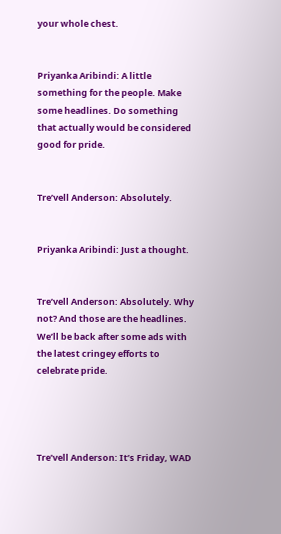your whole chest.


Priyanka Aribindi: A little something for the people. Make some headlines. Do something that actually would be considered good for pride.


Tre’vell Anderson: Absolutely.


Priyanka Aribindi: Just a thought.


Tre’vell Anderson: Absolutely. Why not? And those are the headlines. We’ll be back after some ads with the latest cringey efforts to celebrate pride.




Tre’vell Anderson: It’s Friday, WAD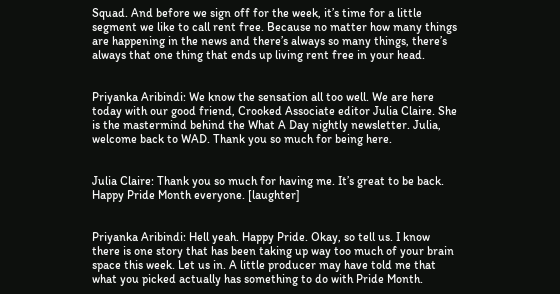Squad. And before we sign off for the week, it’s time for a little segment we like to call rent free. Because no matter how many things are happening in the news and there’s always so many things, there’s always that one thing that ends up living rent free in your head.


Priyanka Aribindi: We know the sensation all too well. We are here today with our good friend, Crooked Associate editor Julia Claire. She is the mastermind behind the What A Day nightly newsletter. Julia, welcome back to WAD. Thank you so much for being here.


Julia Claire: Thank you so much for having me. It’s great to be back. Happy Pride Month everyone. [laughter]


Priyanka Aribindi: Hell yeah. Happy Pride. Okay, so tell us. I know there is one story that has been taking up way too much of your brain space this week. Let us in. A little producer may have told me that what you picked actually has something to do with Pride Month.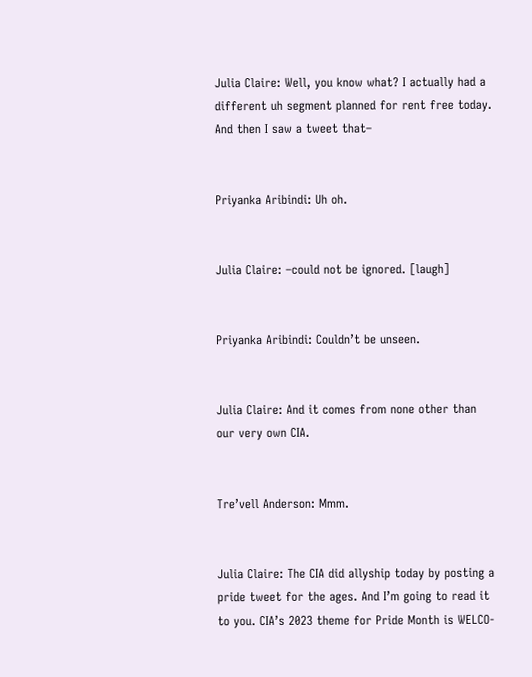Julia Claire: Well, you know what? I actually had a different uh segment planned for rent free today. And then I saw a tweet that–


Priyanka Aribindi: Uh oh.


Julia Claire: –could not be ignored. [laugh]


Priyanka Aribindi: Couldn’t be unseen.


Julia Claire: And it comes from none other than our very own CIA.


Tre’vell Anderson: Mmm.


Julia Claire: The CIA did allyship today by posting a pride tweet for the ages. And I’m going to read it to you. CIA’s 2023 theme for Pride Month is WELCO-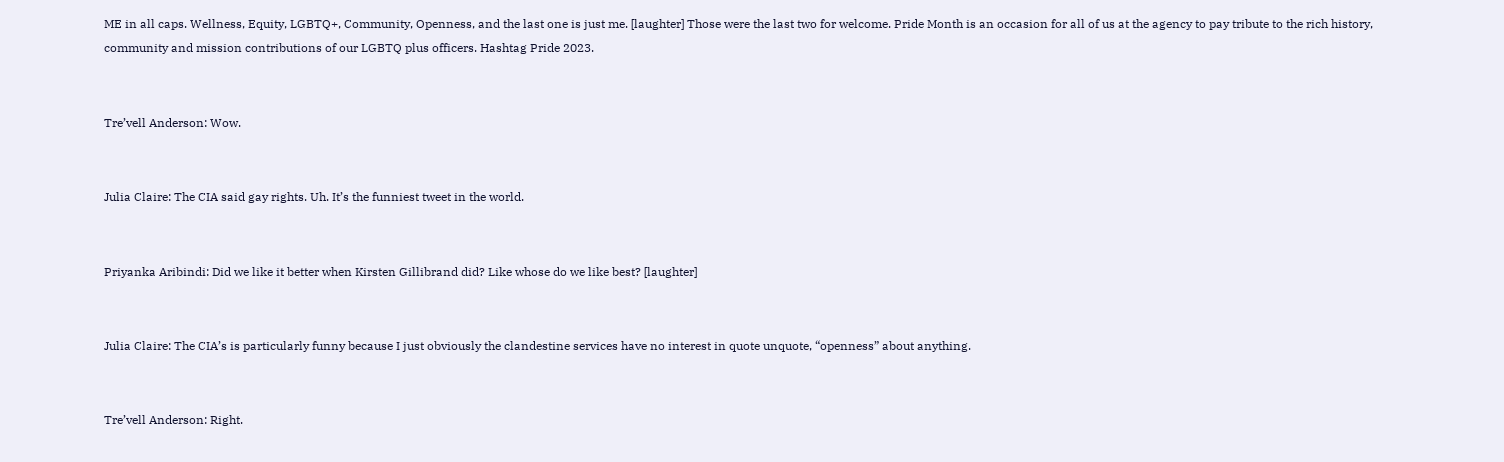ME in all caps. Wellness, Equity, LGBTQ+, Community, Openness, and the last one is just me. [laughter] Those were the last two for welcome. Pride Month is an occasion for all of us at the agency to pay tribute to the rich history, community and mission contributions of our LGBTQ plus officers. Hashtag Pride 2023.


Tre’vell Anderson: Wow.


Julia Claire: The CIA said gay rights. Uh. It’s the funniest tweet in the world.


Priyanka Aribindi: Did we like it better when Kirsten Gillibrand did? Like whose do we like best? [laughter]


Julia Claire: The CIA’s is particularly funny because I just obviously the clandestine services have no interest in quote unquote, “openness” about anything.


Tre’vell Anderson: Right.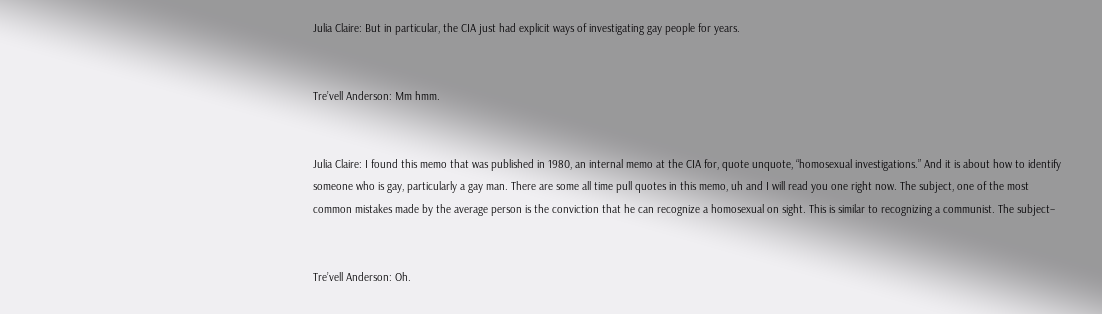Julia Claire: But in particular, the CIA just had explicit ways of investigating gay people for years.


Tre’vell Anderson: Mm hmm.


Julia Claire: I found this memo that was published in 1980, an internal memo at the CIA for, quote unquote, “homosexual investigations.” And it is about how to identify someone who is gay, particularly a gay man. There are some all time pull quotes in this memo, uh and I will read you one right now. The subject, one of the most common mistakes made by the average person is the conviction that he can recognize a homosexual on sight. This is similar to recognizing a communist. The subject–


Tre’vell Anderson: Oh.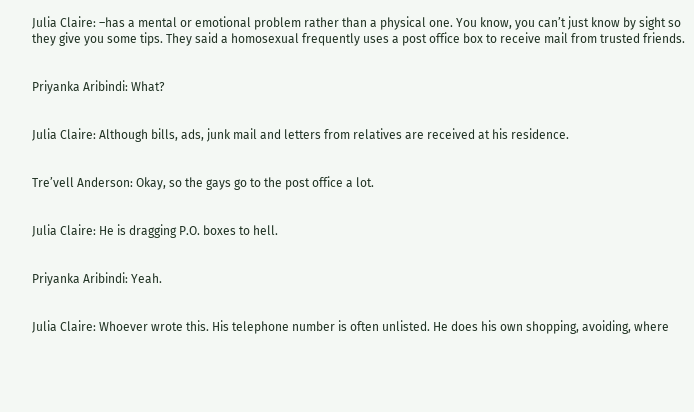Julia Claire: –has a mental or emotional problem rather than a physical one. You know, you can’t just know by sight so they give you some tips. They said a homosexual frequently uses a post office box to receive mail from trusted friends.


Priyanka Aribindi: What?


Julia Claire: Although bills, ads, junk mail and letters from relatives are received at his residence.


Tre’vell Anderson: Okay, so the gays go to the post office a lot.


Julia Claire: He is dragging P.O. boxes to hell.


Priyanka Aribindi: Yeah.


Julia Claire: Whoever wrote this. His telephone number is often unlisted. He does his own shopping, avoiding, where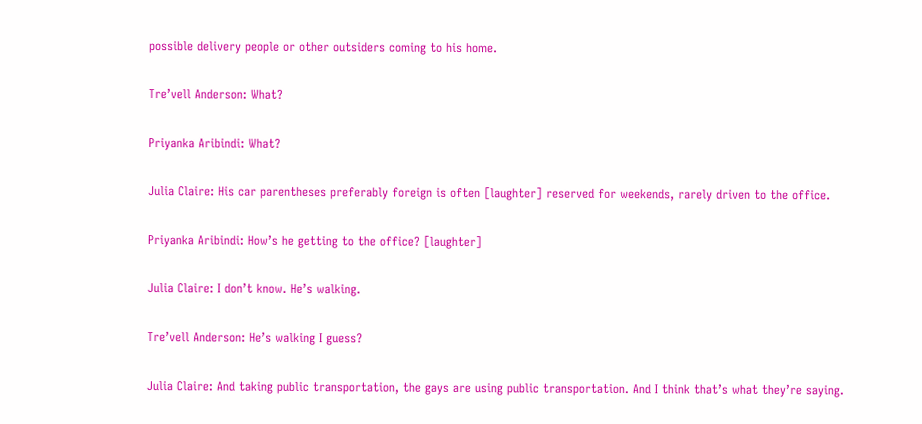possible delivery people or other outsiders coming to his home.


Tre’vell Anderson: What?


Priyanka Aribindi: What?


Julia Claire: His car parentheses preferably foreign is often [laughter] reserved for weekends, rarely driven to the office.


Priyanka Aribindi: How’s he getting to the office? [laughter]


Julia Claire: I don’t know. He’s walking.


Tre’vell Anderson: He’s walking I guess?


Julia Claire: And taking public transportation, the gays are using public transportation. And I think that’s what they’re saying.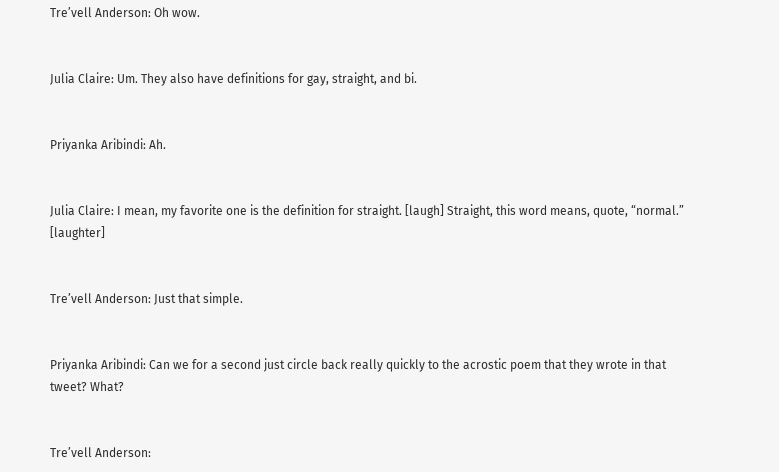Tre’vell Anderson: Oh wow.


Julia Claire: Um. They also have definitions for gay, straight, and bi.


Priyanka Aribindi: Ah.


Julia Claire: I mean, my favorite one is the definition for straight. [laugh] Straight, this word means, quote, “normal.” [laughter]


Tre’vell Anderson: Just that simple.


Priyanka Aribindi: Can we for a second just circle back really quickly to the acrostic poem that they wrote in that tweet? What?


Tre’vell Anderson: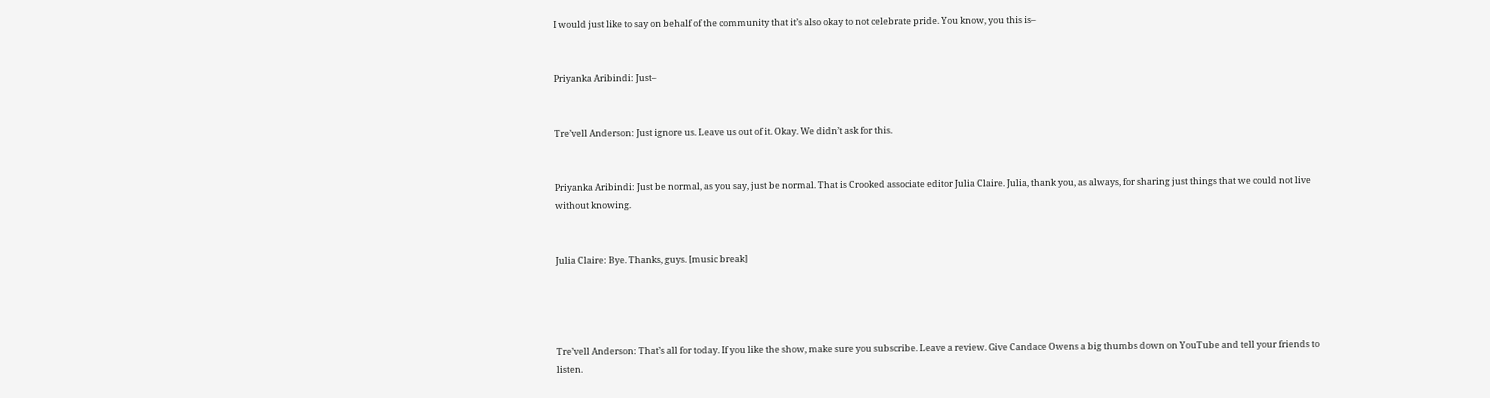I would just like to say on behalf of the community that it’s also okay to not celebrate pride. You know, you this is–


Priyanka Aribindi: Just–


Tre’vell Anderson: Just ignore us. Leave us out of it. Okay. We didn’t ask for this.


Priyanka Aribindi: Just be normal, as you say, just be normal. That is Crooked associate editor Julia Claire. Julia, thank you, as always, for sharing just things that we could not live without knowing.


Julia Claire: Bye. Thanks, guys. [music break]




Tre’vell Anderson: That’s all for today. If you like the show, make sure you subscribe. Leave a review. Give Candace Owens a big thumbs down on YouTube and tell your friends to listen.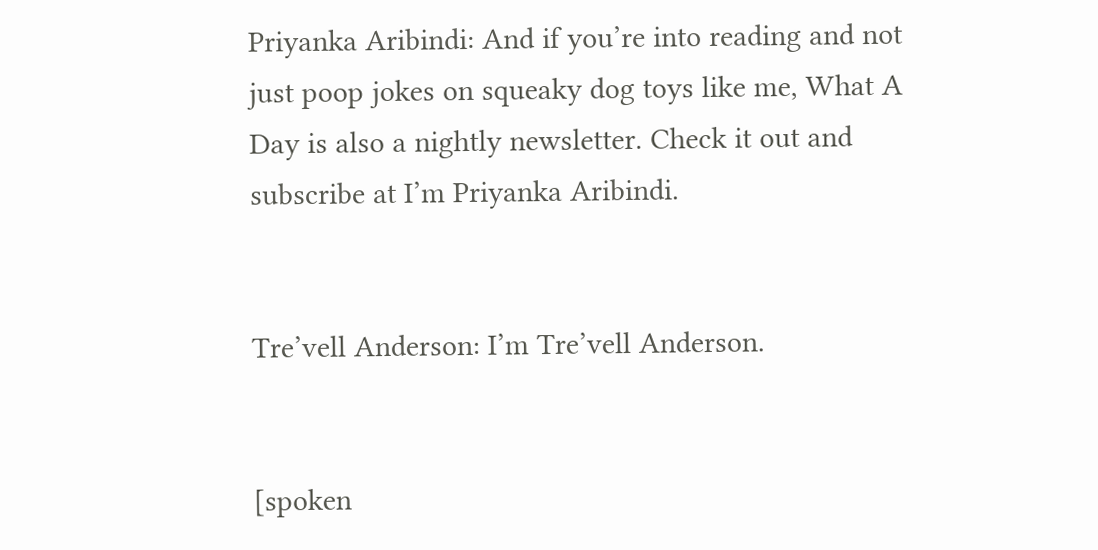Priyanka Aribindi: And if you’re into reading and not just poop jokes on squeaky dog toys like me, What A Day is also a nightly newsletter. Check it out and subscribe at I’m Priyanka Aribindi.


Tre’vell Anderson: I’m Tre’vell Anderson.


[spoken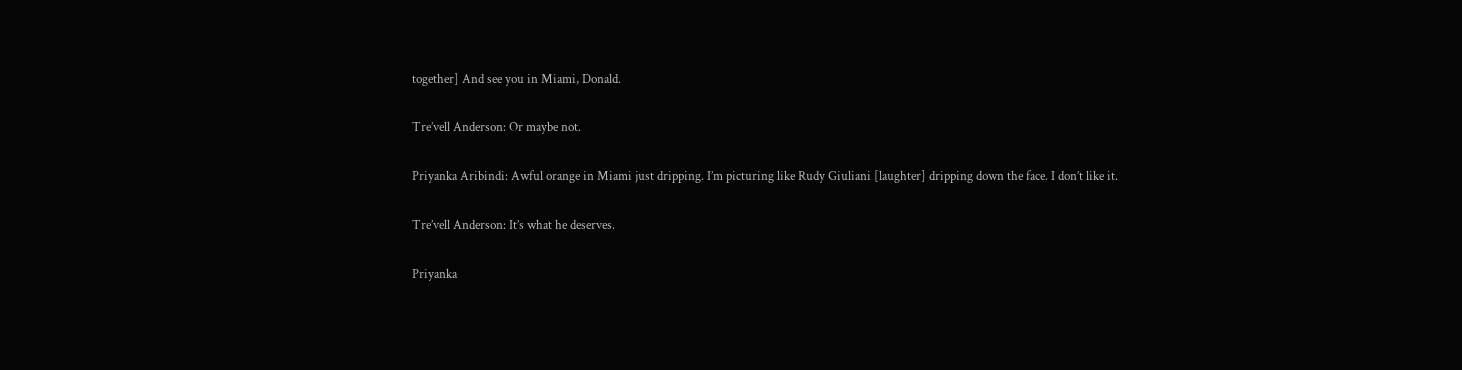together] And see you in Miami, Donald.


Tre’vell Anderson: Or maybe not.


Priyanka Aribindi: Awful orange in Miami just dripping. I’m picturing like Rudy Giuliani [laughter] dripping down the face. I don’t like it.


Tre’vell Anderson: It’s what he deserves.


Priyanka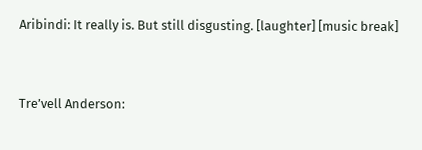Aribindi: It really is. But still disgusting. [laughter] [music break]


Tre’vell Anderson: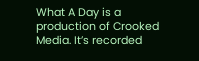What A Day is a production of Crooked Media. It’s recorded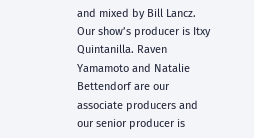and mixed by Bill Lancz. Our show’s producer is Itxy Quintanilla. Raven Yamamoto and Natalie Bettendorf are our associate producers and our senior producer is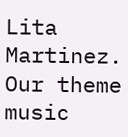Lita Martinez. Our theme music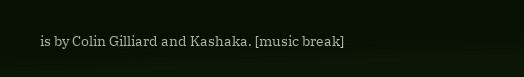is by Colin Gilliard and Kashaka. [music break]